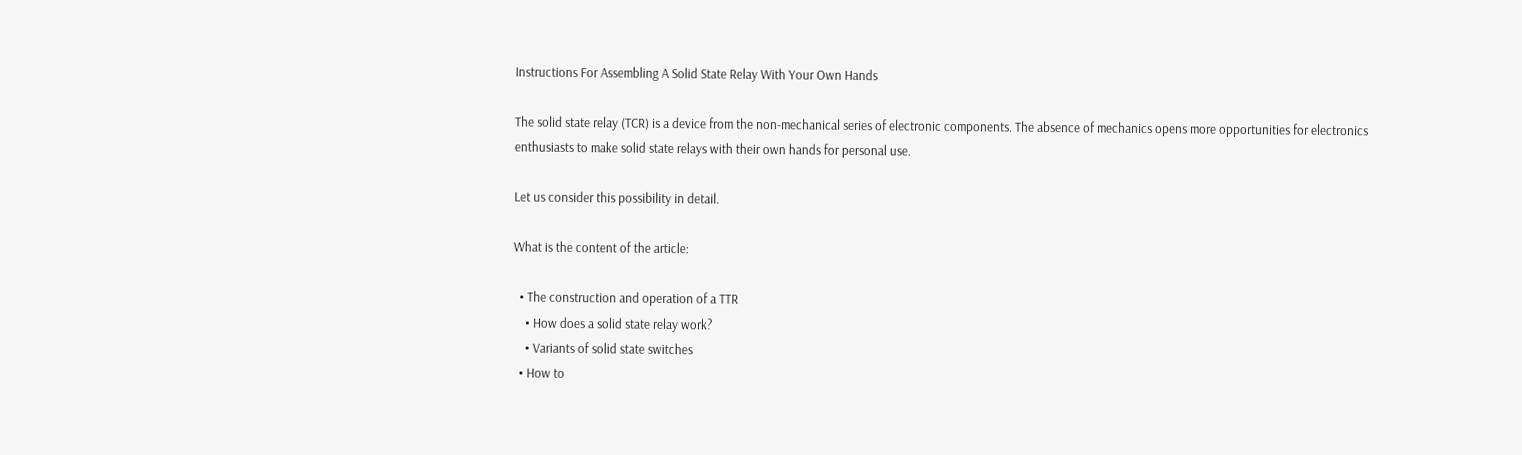Instructions For Assembling A Solid State Relay With Your Own Hands

The solid state relay (TCR) is a device from the non-mechanical series of electronic components. The absence of mechanics opens more opportunities for electronics enthusiasts to make solid state relays with their own hands for personal use.

Let us consider this possibility in detail.

What is the content of the article:

  • The construction and operation of a TTR
    • How does a solid state relay work?
    • Variants of solid state switches
  • How to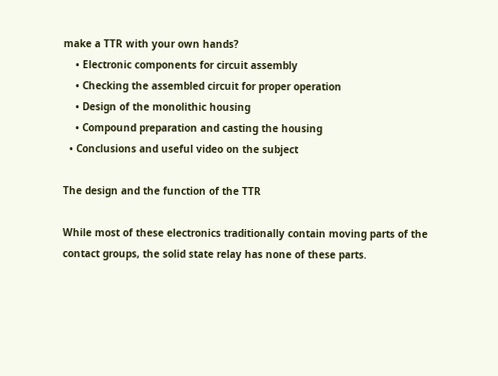make a TTR with your own hands?
    • Electronic components for circuit assembly
    • Checking the assembled circuit for proper operation
    • Design of the monolithic housing
    • Compound preparation and casting the housing
  • Conclusions and useful video on the subject

The design and the function of the TTR

While most of these electronics traditionally contain moving parts of the contact groups, the solid state relay has none of these parts.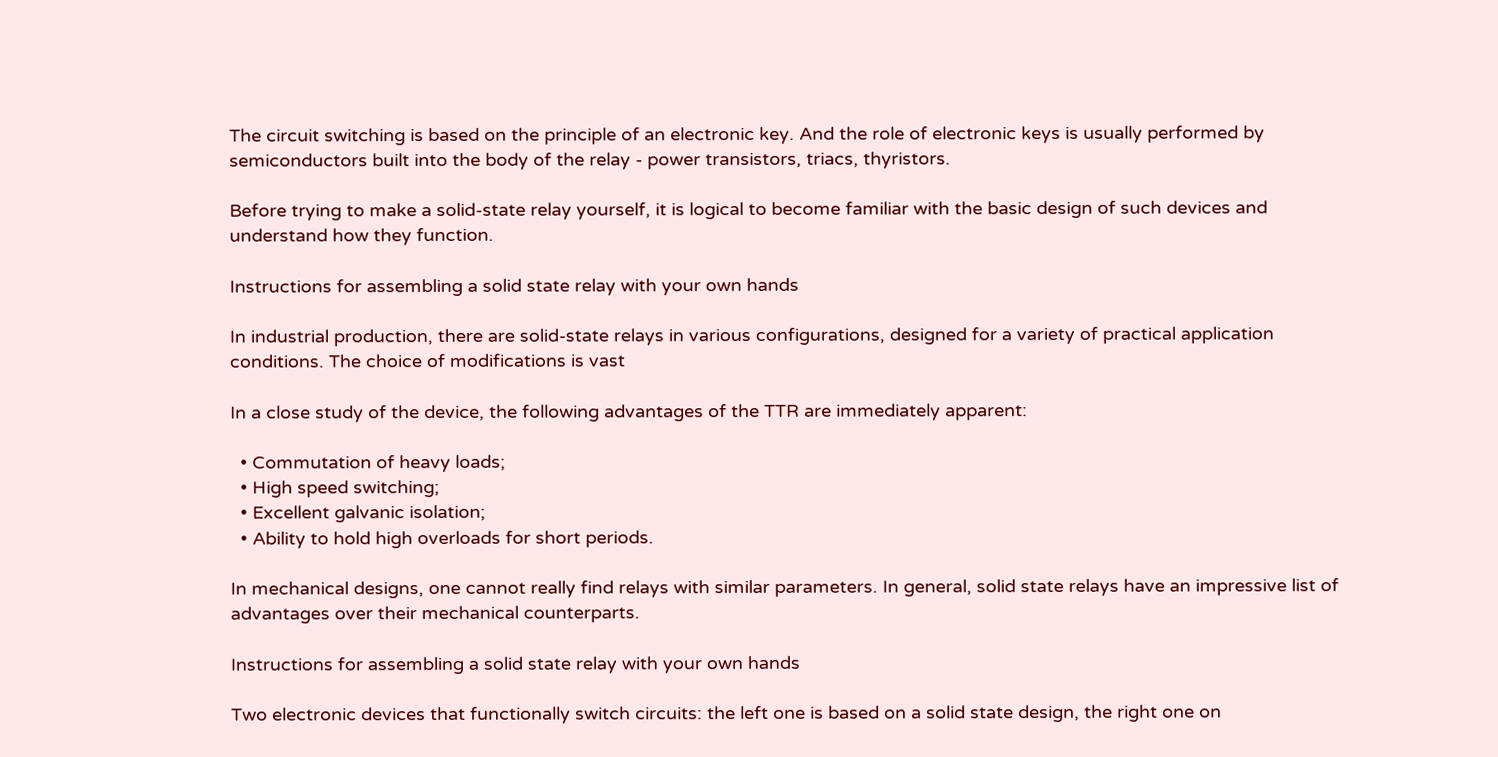The circuit switching is based on the principle of an electronic key. And the role of electronic keys is usually performed by semiconductors built into the body of the relay - power transistors, triacs, thyristors.

Before trying to make a solid-state relay yourself, it is logical to become familiar with the basic design of such devices and understand how they function.

Instructions for assembling a solid state relay with your own hands

In industrial production, there are solid-state relays in various configurations, designed for a variety of practical application conditions. The choice of modifications is vast

In a close study of the device, the following advantages of the TTR are immediately apparent:

  • Commutation of heavy loads;
  • High speed switching;
  • Excellent galvanic isolation;
  • Ability to hold high overloads for short periods.

In mechanical designs, one cannot really find relays with similar parameters. In general, solid state relays have an impressive list of advantages over their mechanical counterparts.

Instructions for assembling a solid state relay with your own hands

Two electronic devices that functionally switch circuits: the left one is based on a solid state design, the right one on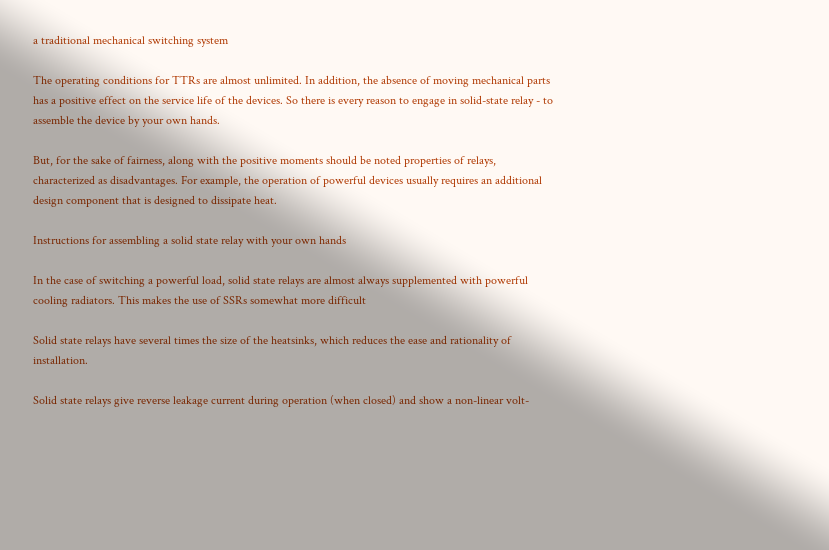a traditional mechanical switching system

The operating conditions for TTRs are almost unlimited. In addition, the absence of moving mechanical parts has a positive effect on the service life of the devices. So there is every reason to engage in solid-state relay - to assemble the device by your own hands.

But, for the sake of fairness, along with the positive moments should be noted properties of relays, characterized as disadvantages. For example, the operation of powerful devices usually requires an additional design component that is designed to dissipate heat.

Instructions for assembling a solid state relay with your own hands

In the case of switching a powerful load, solid state relays are almost always supplemented with powerful cooling radiators. This makes the use of SSRs somewhat more difficult

Solid state relays have several times the size of the heatsinks, which reduces the ease and rationality of installation.

Solid state relays give reverse leakage current during operation (when closed) and show a non-linear volt-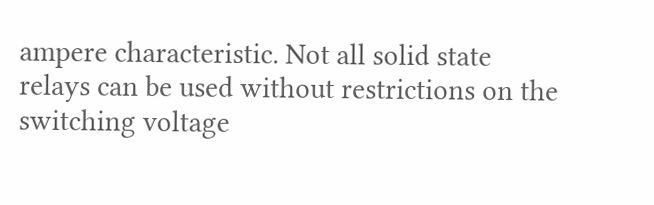ampere characteristic. Not all solid state relays can be used without restrictions on the switching voltage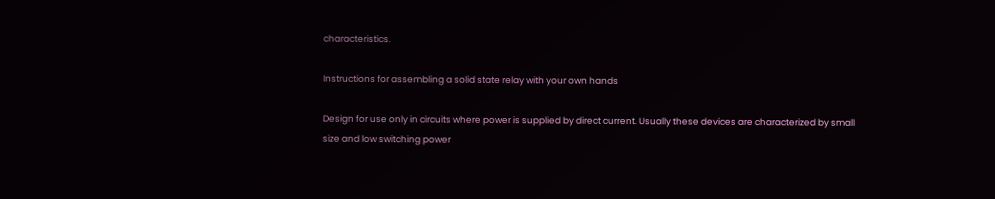characteristics.

Instructions for assembling a solid state relay with your own hands

Design for use only in circuits where power is supplied by direct current. Usually these devices are characterized by small size and low switching power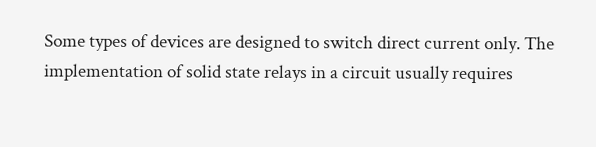Some types of devices are designed to switch direct current only. The implementation of solid state relays in a circuit usually requires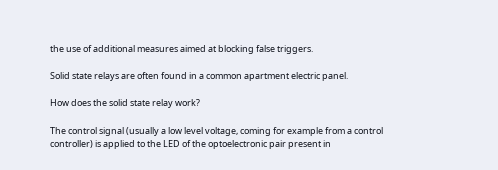the use of additional measures aimed at blocking false triggers.

Solid state relays are often found in a common apartment electric panel.

How does the solid state relay work?

The control signal (usually a low level voltage, coming for example from a control controller) is applied to the LED of the optoelectronic pair present in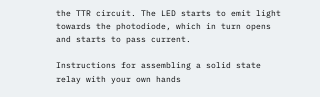the TTR circuit. The LED starts to emit light towards the photodiode, which in turn opens and starts to pass current.

Instructions for assembling a solid state relay with your own hands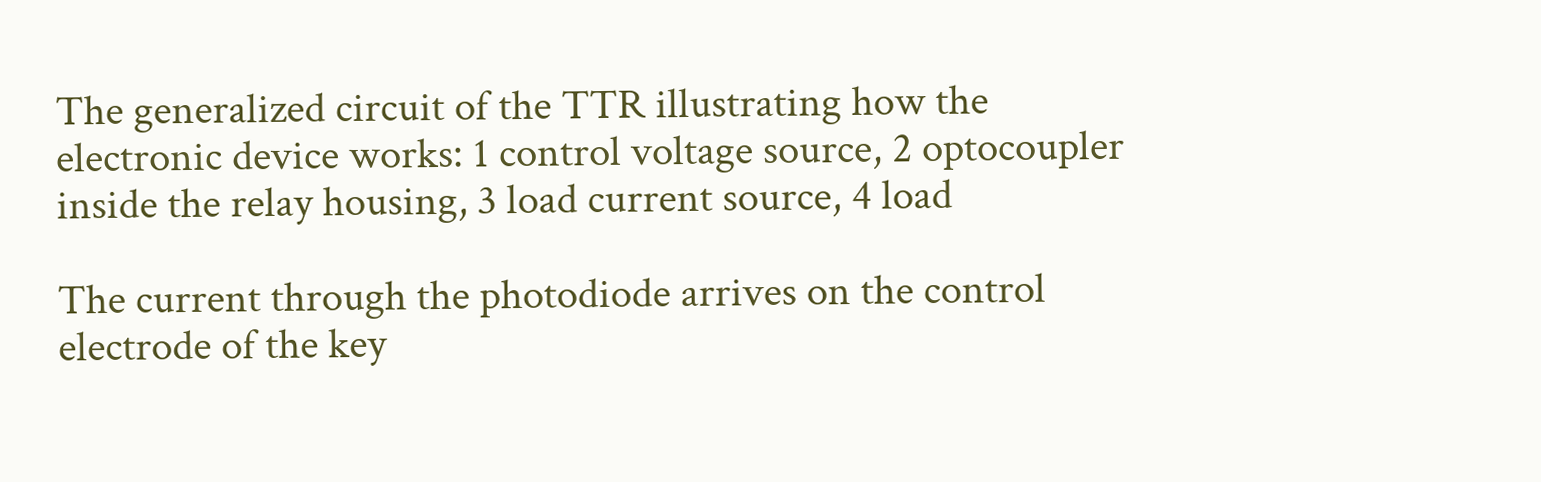The generalized circuit of the TTR illustrating how the electronic device works: 1 control voltage source, 2 optocoupler inside the relay housing, 3 load current source, 4 load

The current through the photodiode arrives on the control electrode of the key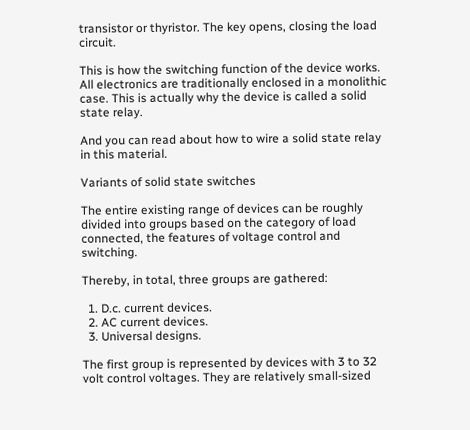transistor or thyristor. The key opens, closing the load circuit.

This is how the switching function of the device works. All electronics are traditionally enclosed in a monolithic case. This is actually why the device is called a solid state relay.

And you can read about how to wire a solid state relay in this material.

Variants of solid state switches

The entire existing range of devices can be roughly divided into groups based on the category of load connected, the features of voltage control and switching.

Thereby, in total, three groups are gathered:

  1. D.c. current devices.
  2. AC current devices.
  3. Universal designs.

The first group is represented by devices with 3 to 32 volt control voltages. They are relatively small-sized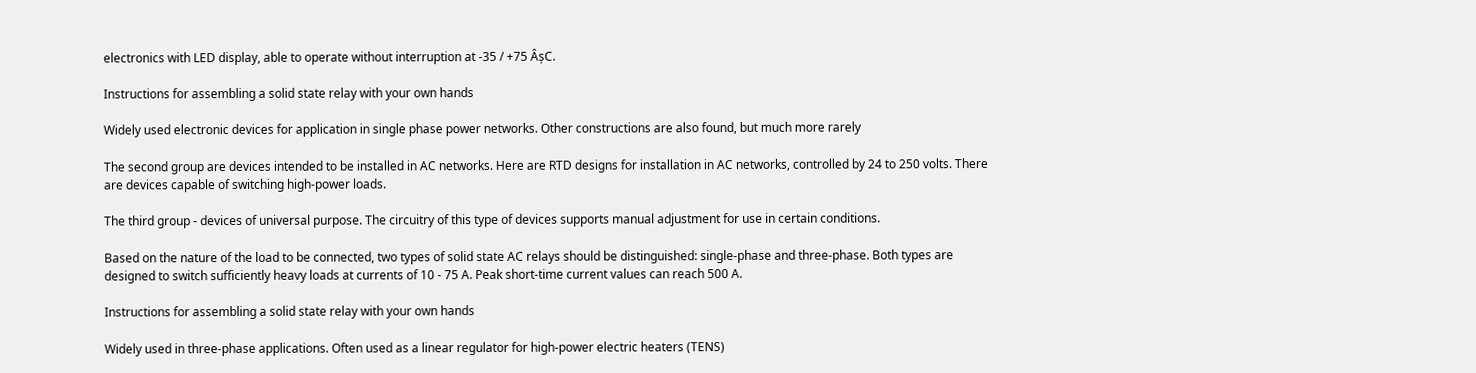electronics with LED display, able to operate without interruption at -35 / +75 ÂșC.

Instructions for assembling a solid state relay with your own hands

Widely used electronic devices for application in single phase power networks. Other constructions are also found, but much more rarely

The second group are devices intended to be installed in AC networks. Here are RTD designs for installation in AC networks, controlled by 24 to 250 volts. There are devices capable of switching high-power loads.

The third group - devices of universal purpose. The circuitry of this type of devices supports manual adjustment for use in certain conditions.

Based on the nature of the load to be connected, two types of solid state AC relays should be distinguished: single-phase and three-phase. Both types are designed to switch sufficiently heavy loads at currents of 10 - 75 A. Peak short-time current values can reach 500 A.

Instructions for assembling a solid state relay with your own hands

Widely used in three-phase applications. Often used as a linear regulator for high-power electric heaters (TENS)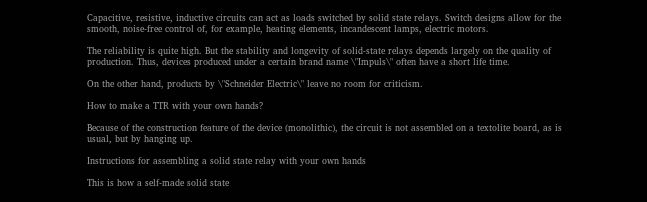Capacitive, resistive, inductive circuits can act as loads switched by solid state relays. Switch designs allow for the smooth, noise-free control of, for example, heating elements, incandescent lamps, electric motors.

The reliability is quite high. But the stability and longevity of solid-state relays depends largely on the quality of production. Thus, devices produced under a certain brand name \"Impuls\" often have a short life time.

On the other hand, products by \"Schneider Electric\" leave no room for criticism.

How to make a TTR with your own hands?

Because of the construction feature of the device (monolithic), the circuit is not assembled on a textolite board, as is usual, but by hanging up.

Instructions for assembling a solid state relay with your own hands

This is how a self-made solid state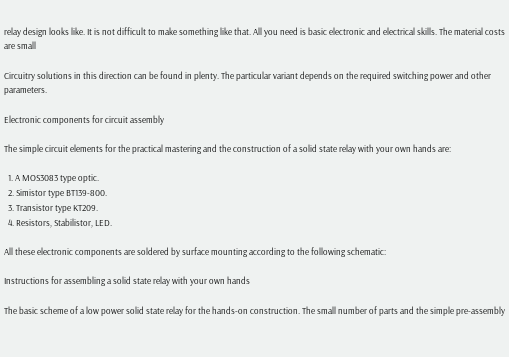relay design looks like. It is not difficult to make something like that. All you need is basic electronic and electrical skills. The material costs are small

Circuitry solutions in this direction can be found in plenty. The particular variant depends on the required switching power and other parameters.

Electronic components for circuit assembly

The simple circuit elements for the practical mastering and the construction of a solid state relay with your own hands are:

  1. A MOS3083 type optic.
  2. Simistor type BT139-800.
  3. Transistor type KT209.
  4. Resistors, Stabilistor, LED.

All these electronic components are soldered by surface mounting according to the following schematic:

Instructions for assembling a solid state relay with your own hands

The basic scheme of a low power solid state relay for the hands-on construction. The small number of parts and the simple pre-assembly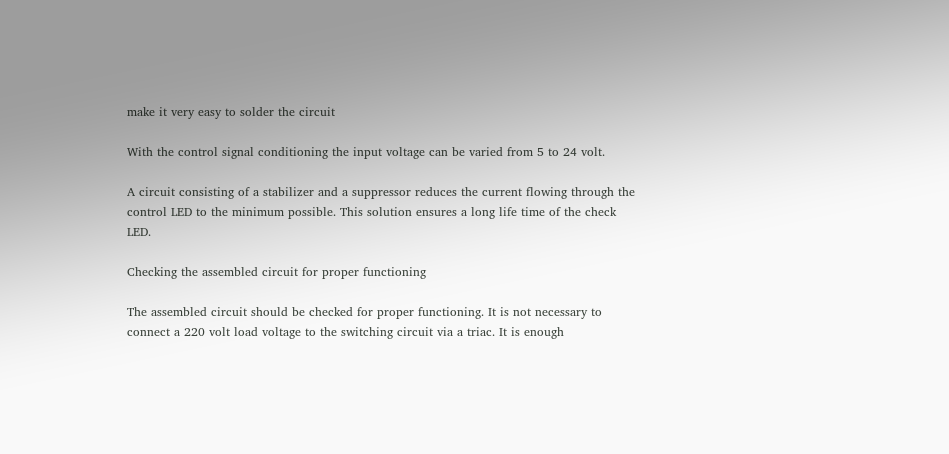make it very easy to solder the circuit

With the control signal conditioning the input voltage can be varied from 5 to 24 volt.

A circuit consisting of a stabilizer and a suppressor reduces the current flowing through the control LED to the minimum possible. This solution ensures a long life time of the check LED.

Checking the assembled circuit for proper functioning

The assembled circuit should be checked for proper functioning. It is not necessary to connect a 220 volt load voltage to the switching circuit via a triac. It is enough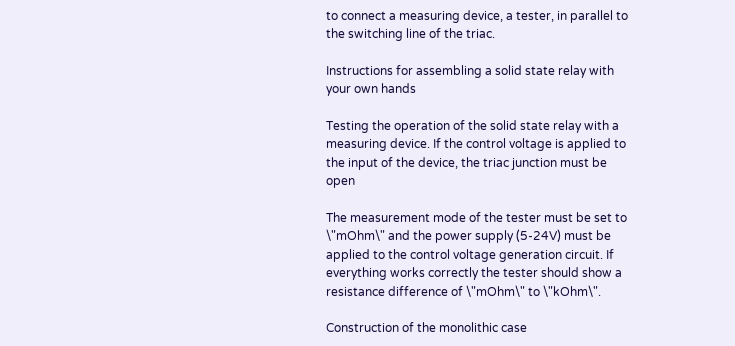to connect a measuring device, a tester, in parallel to the switching line of the triac.

Instructions for assembling a solid state relay with your own hands

Testing the operation of the solid state relay with a measuring device. If the control voltage is applied to the input of the device, the triac junction must be open

The measurement mode of the tester must be set to \"mOhm\" and the power supply (5-24V) must be applied to the control voltage generation circuit. If everything works correctly the tester should show a resistance difference of \"mOhm\" to \"kOhm\".

Construction of the monolithic case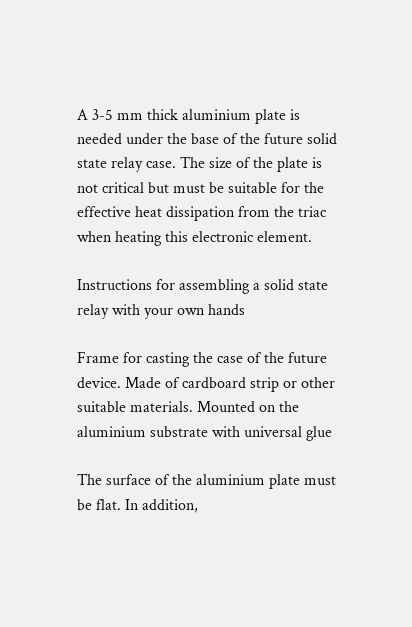A 3-5 mm thick aluminium plate is needed under the base of the future solid state relay case. The size of the plate is not critical but must be suitable for the effective heat dissipation from the triac when heating this electronic element.

Instructions for assembling a solid state relay with your own hands

Frame for casting the case of the future device. Made of cardboard strip or other suitable materials. Mounted on the aluminium substrate with universal glue

The surface of the aluminium plate must be flat. In addition,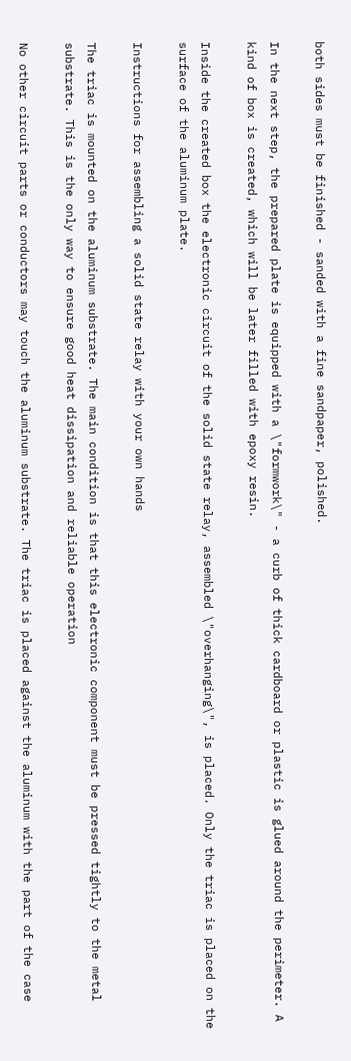both sides must be finished - sanded with a fine sandpaper, polished.

In the next step, the prepared plate is equipped with a \"formwork\" - a curb of thick cardboard or plastic is glued around the perimeter. A kind of box is created, which will be later filled with epoxy resin.

Inside the created box the electronic circuit of the solid state relay, assembled \"overhanging\", is placed. Only the triac is placed on the surface of the aluminum plate.

Instructions for assembling a solid state relay with your own hands

The triac is mounted on the aluminum substrate. The main condition is that this electronic component must be pressed tightly to the metal substrate. This is the only way to ensure good heat dissipation and reliable operation

No other circuit parts or conductors may touch the aluminum substrate. The triac is placed against the aluminum with the part of the case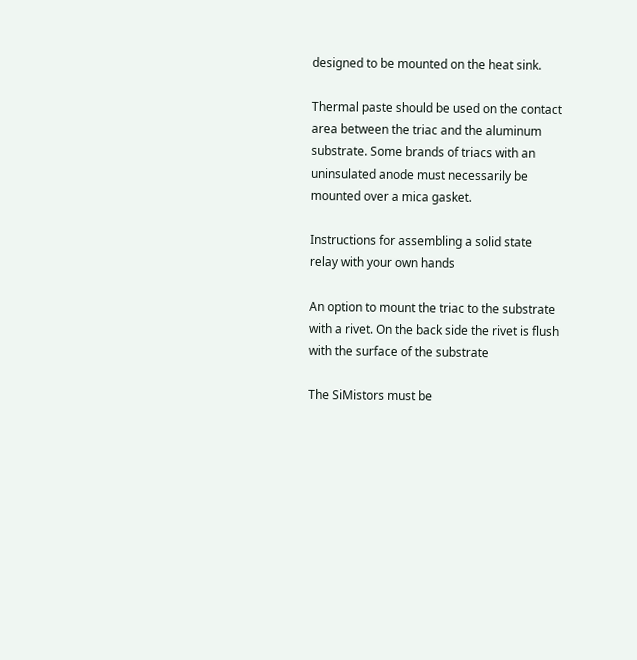designed to be mounted on the heat sink.

Thermal paste should be used on the contact area between the triac and the aluminum substrate. Some brands of triacs with an uninsulated anode must necessarily be mounted over a mica gasket.

Instructions for assembling a solid state relay with your own hands

An option to mount the triac to the substrate with a rivet. On the back side the rivet is flush with the surface of the substrate

The SiMistors must be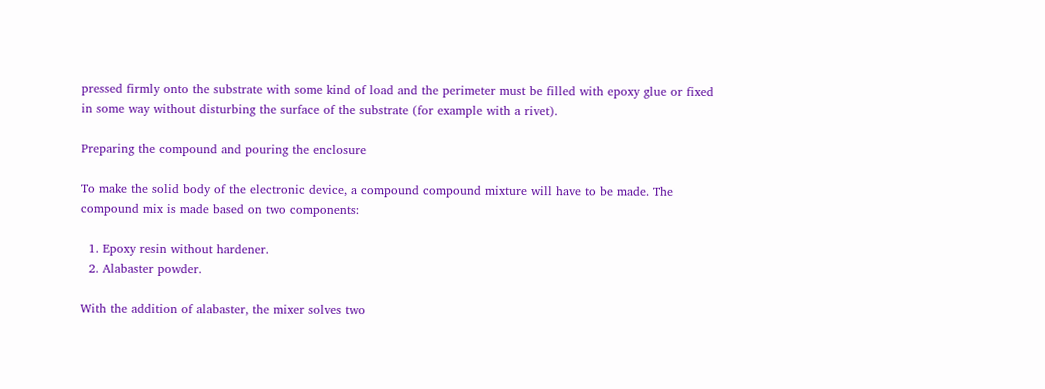pressed firmly onto the substrate with some kind of load and the perimeter must be filled with epoxy glue or fixed in some way without disturbing the surface of the substrate (for example with a rivet).

Preparing the compound and pouring the enclosure

To make the solid body of the electronic device, a compound compound mixture will have to be made. The compound mix is made based on two components:

  1. Epoxy resin without hardener.
  2. Alabaster powder.

With the addition of alabaster, the mixer solves two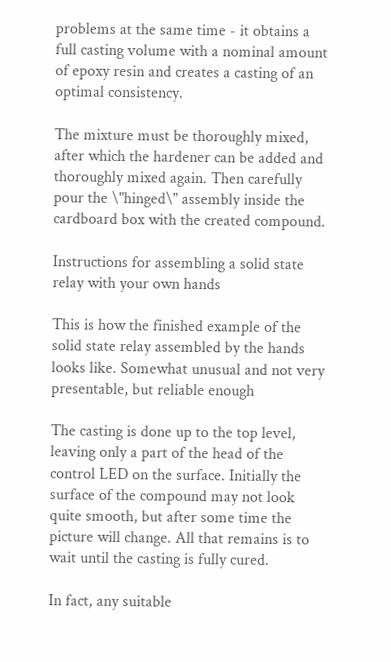problems at the same time - it obtains a full casting volume with a nominal amount of epoxy resin and creates a casting of an optimal consistency.

The mixture must be thoroughly mixed, after which the hardener can be added and thoroughly mixed again. Then carefully pour the \"hinged\" assembly inside the cardboard box with the created compound.

Instructions for assembling a solid state relay with your own hands

This is how the finished example of the solid state relay assembled by the hands looks like. Somewhat unusual and not very presentable, but reliable enough

The casting is done up to the top level, leaving only a part of the head of the control LED on the surface. Initially the surface of the compound may not look quite smooth, but after some time the picture will change. All that remains is to wait until the casting is fully cured.

In fact, any suitable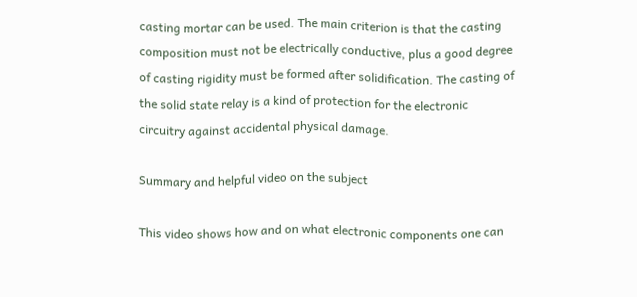casting mortar can be used. The main criterion is that the casting composition must not be electrically conductive, plus a good degree of casting rigidity must be formed after solidification. The casting of the solid state relay is a kind of protection for the electronic circuitry against accidental physical damage.

Summary and helpful video on the subject

This video shows how and on what electronic components one can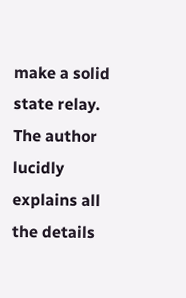make a solid state relay. The author lucidly explains all the details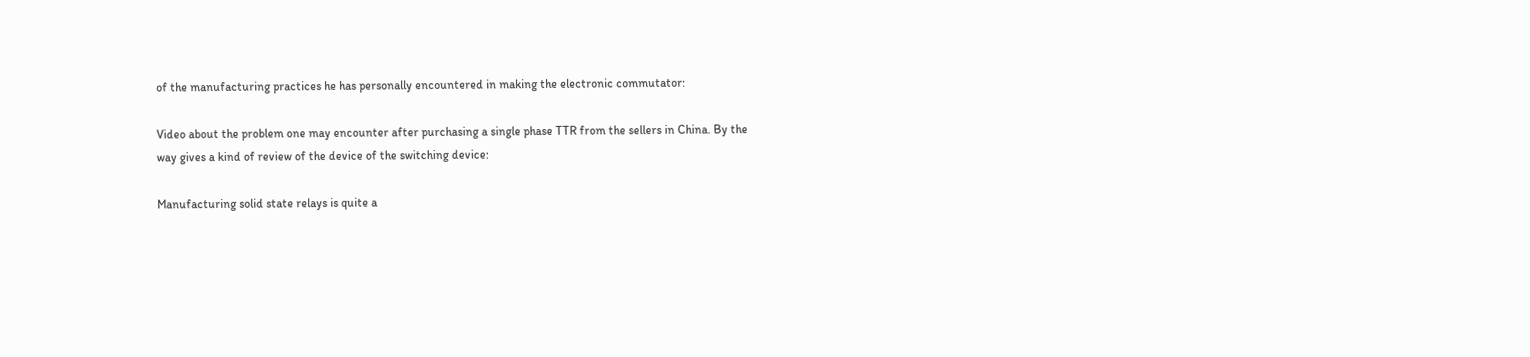of the manufacturing practices he has personally encountered in making the electronic commutator:

Video about the problem one may encounter after purchasing a single phase TTR from the sellers in China. By the way gives a kind of review of the device of the switching device:

Manufacturing solid state relays is quite a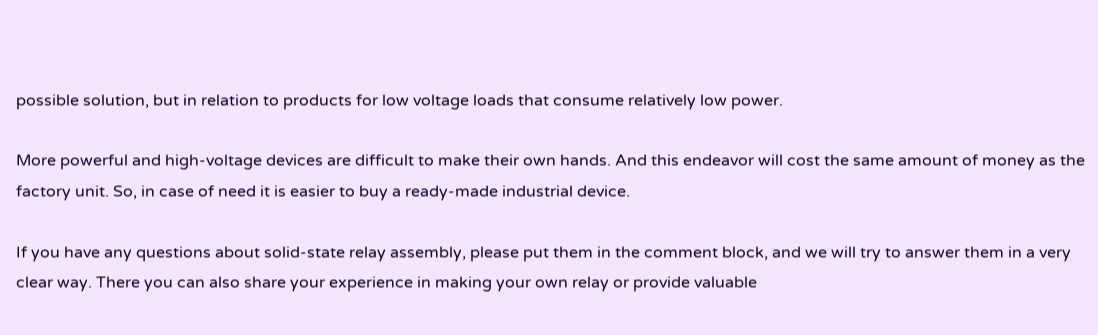possible solution, but in relation to products for low voltage loads that consume relatively low power.

More powerful and high-voltage devices are difficult to make their own hands. And this endeavor will cost the same amount of money as the factory unit. So, in case of need it is easier to buy a ready-made industrial device.

If you have any questions about solid-state relay assembly, please put them in the comment block, and we will try to answer them in a very clear way. There you can also share your experience in making your own relay or provide valuable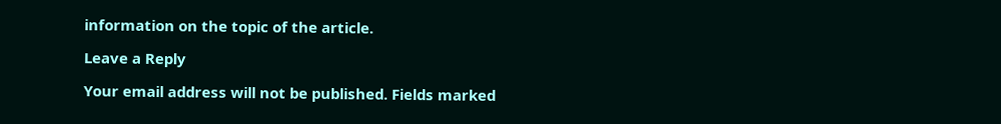information on the topic of the article.

Leave a Reply

Your email address will not be published. Fields marked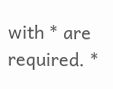with * are required. *